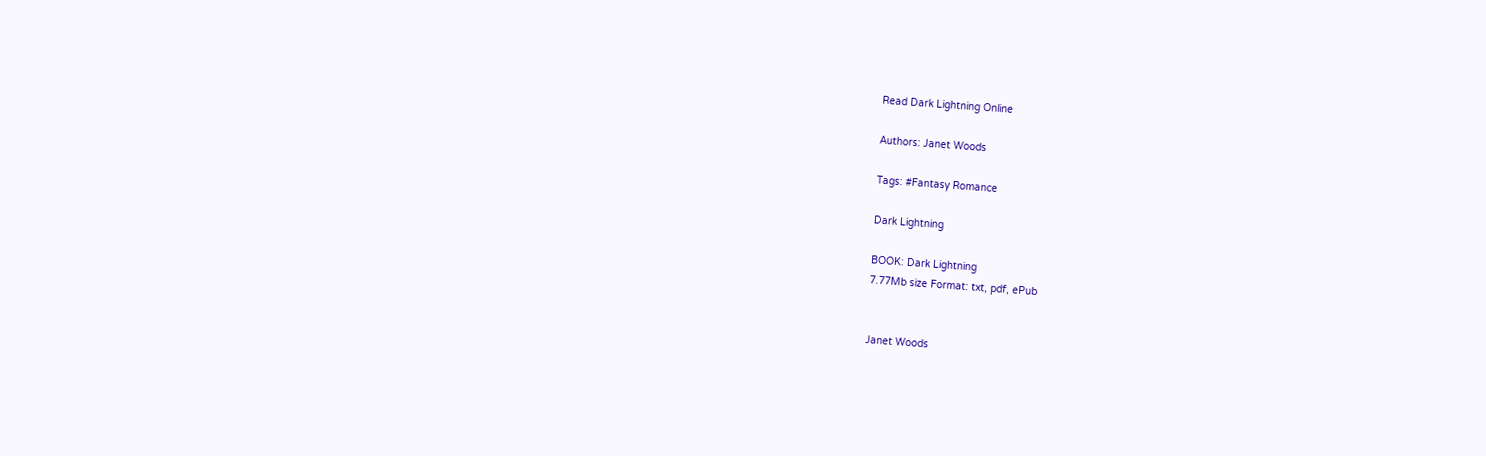Read Dark Lightning Online

Authors: Janet Woods

Tags: #Fantasy Romance

Dark Lightning

BOOK: Dark Lightning
7.77Mb size Format: txt, pdf, ePub


Janet Woods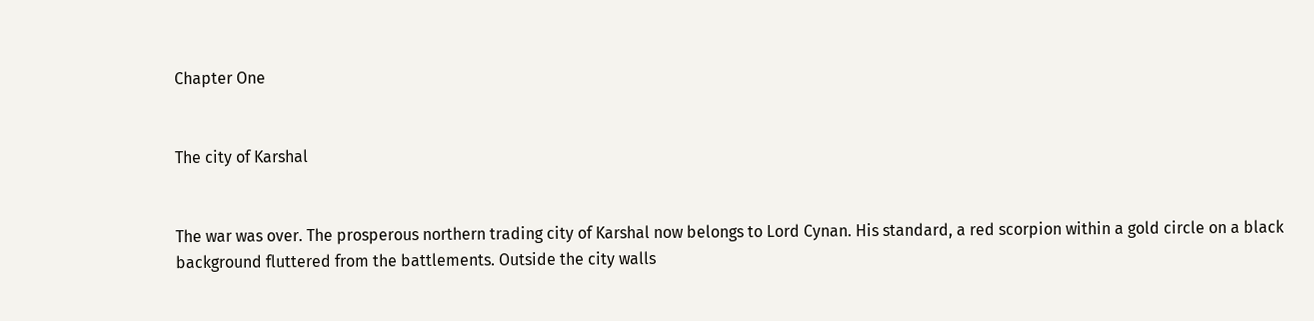Chapter One


The city of Karshal


The war was over. The prosperous northern trading city of Karshal now belongs to Lord Cynan. His standard, a red scorpion within a gold circle on a black background fluttered from the battlements. Outside the city walls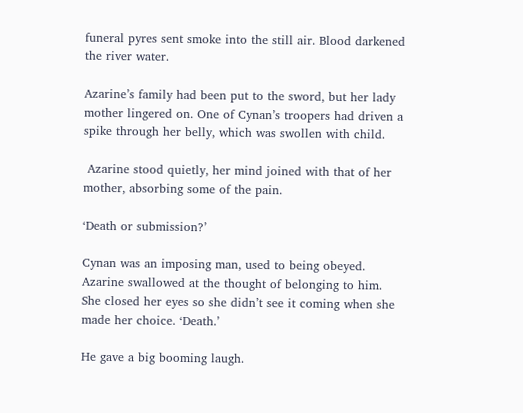funeral pyres sent smoke into the still air. Blood darkened the river water.

Azarine’s family had been put to the sword, but her lady mother lingered on. One of Cynan’s troopers had driven a spike through her belly, which was swollen with child.

 Azarine stood quietly, her mind joined with that of her mother, absorbing some of the pain.

‘Death or submission?’

Cynan was an imposing man, used to being obeyed. Azarine swallowed at the thought of belonging to him. She closed her eyes so she didn’t see it coming when she made her choice. ‘Death.’

He gave a big booming laugh.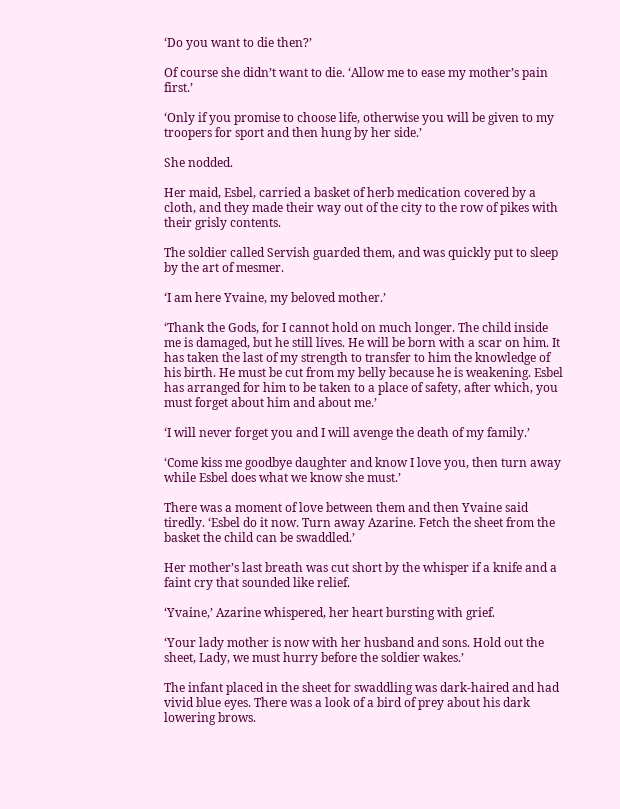‘Do you want to die then?’

Of course she didn’t want to die. ‘Allow me to ease my mother’s pain first.’

‘Only if you promise to choose life, otherwise you will be given to my troopers for sport and then hung by her side.’

She nodded.

Her maid, Esbel, carried a basket of herb medication covered by a cloth, and they made their way out of the city to the row of pikes with their grisly contents.

The soldier called Servish guarded them, and was quickly put to sleep by the art of mesmer.

‘I am here Yvaine, my beloved mother.’

‘Thank the Gods, for I cannot hold on much longer. The child inside me is damaged, but he still lives. He will be born with a scar on him. It has taken the last of my strength to transfer to him the knowledge of his birth. He must be cut from my belly because he is weakening. Esbel has arranged for him to be taken to a place of safety, after which, you must forget about him and about me.’

‘I will never forget you and I will avenge the death of my family.’

‘Come kiss me goodbye daughter and know I love you, then turn away while Esbel does what we know she must.’

There was a moment of love between them and then Yvaine said tiredly. ‘Esbel do it now. Turn away Azarine. Fetch the sheet from the basket the child can be swaddled.’

Her mother’s last breath was cut short by the whisper if a knife and a faint cry that sounded like relief.

‘Yvaine,’ Azarine whispered, her heart bursting with grief.

‘Your lady mother is now with her husband and sons. Hold out the sheet, Lady, we must hurry before the soldier wakes.’

The infant placed in the sheet for swaddling was dark-haired and had vivid blue eyes. There was a look of a bird of prey about his dark lowering brows.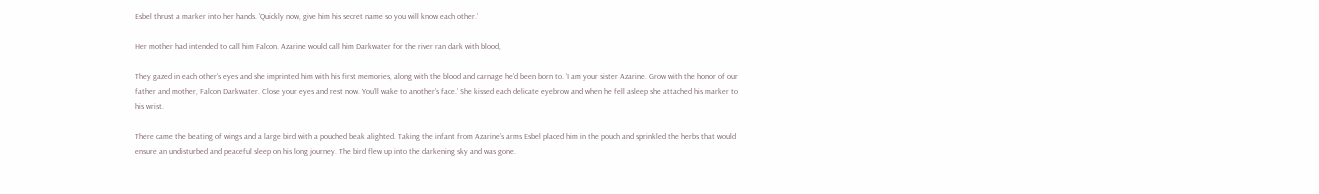Esbel thrust a marker into her hands. ‘Quickly now, give him his secret name so you will know each other.’

Her mother had intended to call him Falcon. Azarine would call him Darkwater for the river ran dark with blood,

They gazed in each other’s eyes and she imprinted him with his first memories, along with the blood and carnage he’d been born to. ‘I am your sister Azarine. Grow with the honor of our father and mother, Falcon Darkwater. Close your eyes and rest now. You’ll wake to another’s face.’ She kissed each delicate eyebrow and when he fell asleep she attached his marker to his wrist.

There came the beating of wings and a large bird with a pouched beak alighted. Taking the infant from Azarine’s arms Esbel placed him in the pouch and sprinkled the herbs that would ensure an undisturbed and peaceful sleep on his long journey. The bird flew up into the darkening sky and was gone.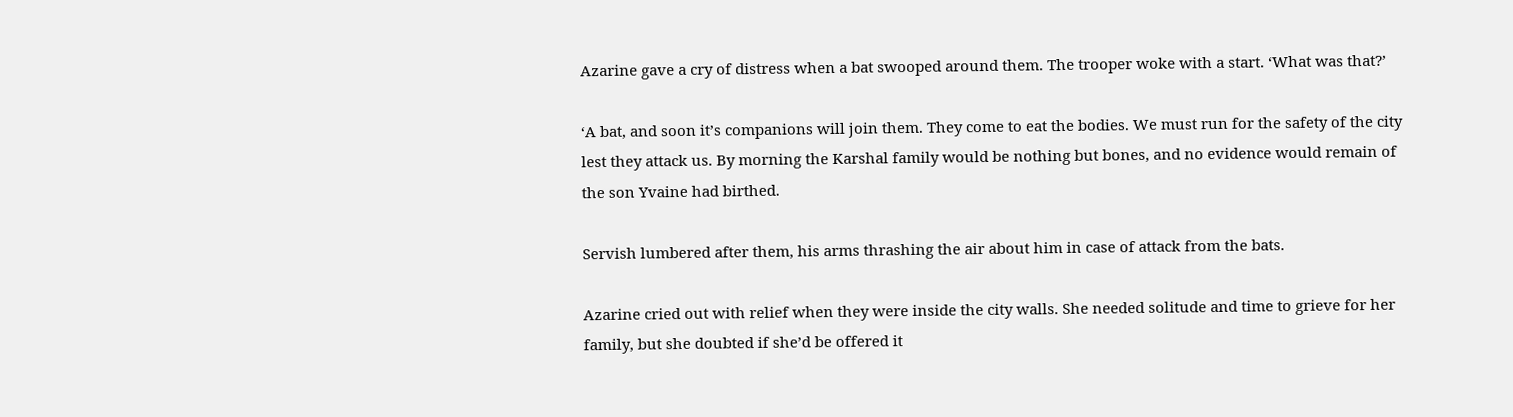Azarine gave a cry of distress when a bat swooped around them. The trooper woke with a start. ‘What was that?’

‘A bat, and soon it’s companions will join them. They come to eat the bodies. We must run for the safety of the city lest they attack us. By morning the Karshal family would be nothing but bones, and no evidence would remain of the son Yvaine had birthed.

Servish lumbered after them, his arms thrashing the air about him in case of attack from the bats.

Azarine cried out with relief when they were inside the city walls. She needed solitude and time to grieve for her family, but she doubted if she’d be offered it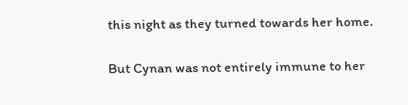this night as they turned towards her home.

But Cynan was not entirely immune to her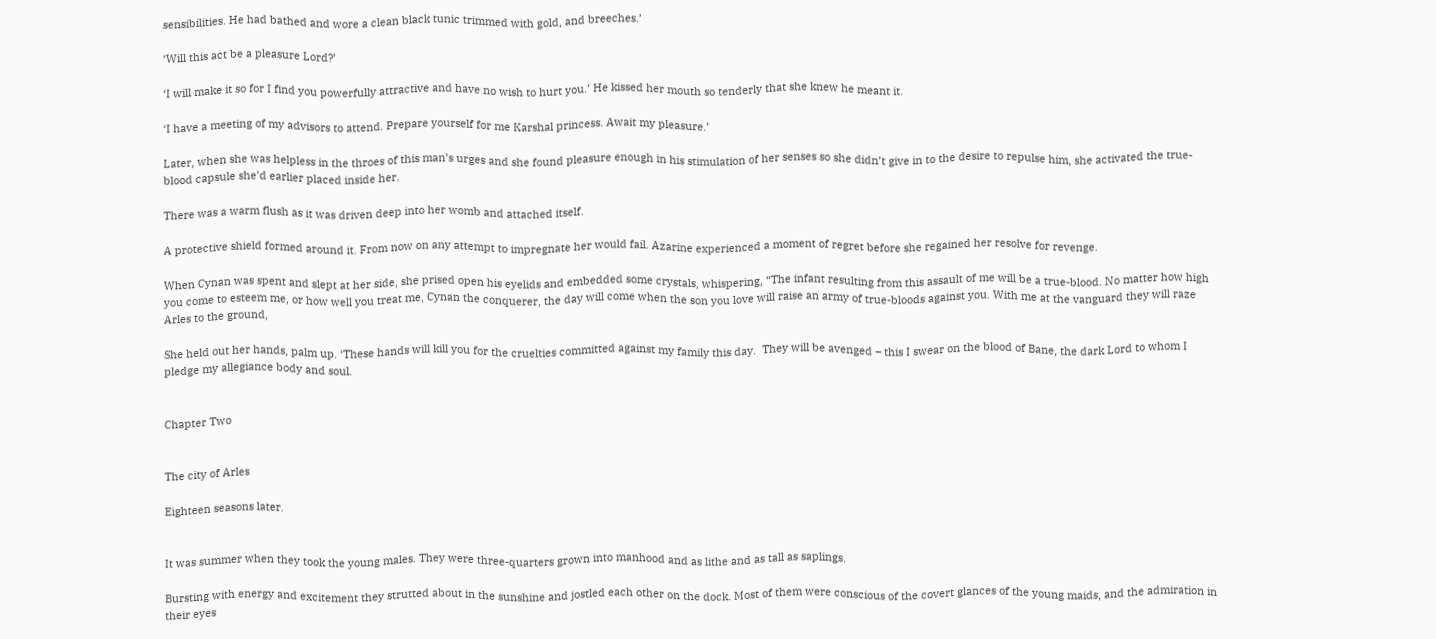sensibilities. He had bathed and wore a clean black tunic trimmed with gold, and breeches.’

‘Will this act be a pleasure Lord?’

‘I will make it so for I find you powerfully attractive and have no wish to hurt you.’ He kissed her mouth so tenderly that she knew he meant it.

‘I have a meeting of my advisors to attend. Prepare yourself for me Karshal princess. Await my pleasure.’

Later, when she was helpless in the throes of this man’s urges and she found pleasure enough in his stimulation of her senses so she didn’t give in to the desire to repulse him, she activated the true-blood capsule she’d earlier placed inside her.

There was a warm flush as it was driven deep into her womb and attached itself.

A protective shield formed around it. From now on any attempt to impregnate her would fail. Azarine experienced a moment of regret before she regained her resolve for revenge.

When Cynan was spent and slept at her side, she prised open his eyelids and embedded some crystals, whispering, “The infant resulting from this assault of me will be a true-blood. No matter how high you come to esteem me, or how well you treat me, Cynan the conquerer, the day will come when the son you love will raise an army of true-bloods against you. With me at the vanguard they will raze Arles to the ground,

She held out her hands, palm up. ‘These hands will kill you for the cruelties committed against my family this day.  They will be avenged – this I swear on the blood of Bane, the dark Lord to whom I pledge my allegiance body and soul.


Chapter Two


The city of Arles

Eighteen seasons later.


It was summer when they took the young males. They were three-quarters grown into manhood and as lithe and as tall as saplings.

Bursting with energy and excitement they strutted about in the sunshine and jostled each other on the dock. Most of them were conscious of the covert glances of the young maids, and the admiration in their eyes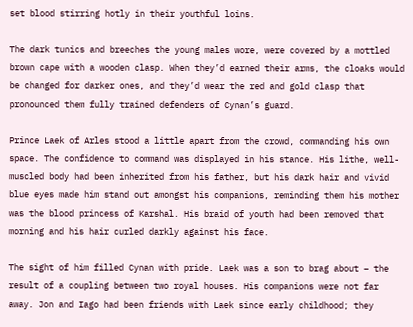set blood stirring hotly in their youthful loins.

The dark tunics and breeches the young males wore, were covered by a mottled brown cape with a wooden clasp. When they’d earned their arms, the cloaks would be changed for darker ones, and they’d wear the red and gold clasp that pronounced them fully trained defenders of Cynan’s guard.

Prince Laek of Arles stood a little apart from the crowd, commanding his own space. The confidence to command was displayed in his stance. His lithe, well-muscled body had been inherited from his father, but his dark hair and vivid blue eyes made him stand out amongst his companions, reminding them his mother was the blood princess of Karshal. His braid of youth had been removed that morning and his hair curled darkly against his face.

The sight of him filled Cynan with pride. Laek was a son to brag about – the result of a coupling between two royal houses. His companions were not far away. Jon and Iago had been friends with Laek since early childhood; they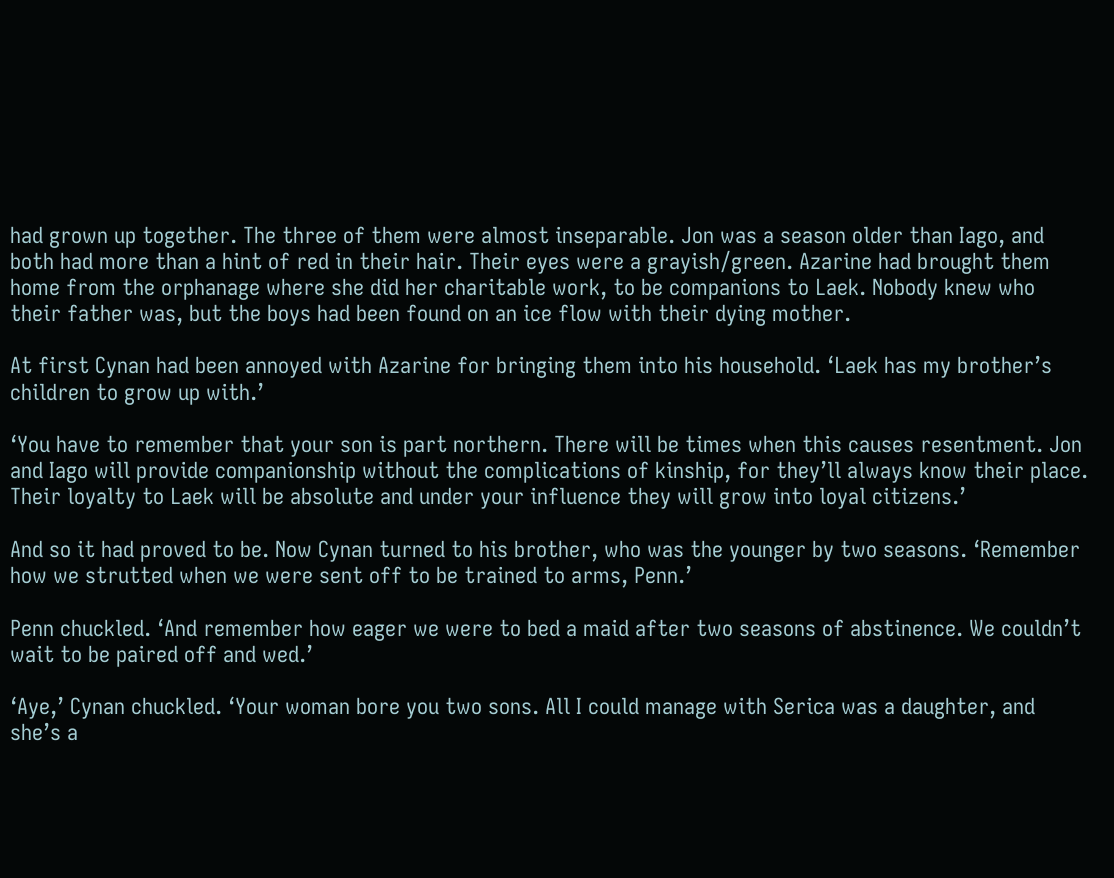had grown up together. The three of them were almost inseparable. Jon was a season older than Iago, and both had more than a hint of red in their hair. Their eyes were a grayish/green. Azarine had brought them home from the orphanage where she did her charitable work, to be companions to Laek. Nobody knew who their father was, but the boys had been found on an ice flow with their dying mother.

At first Cynan had been annoyed with Azarine for bringing them into his household. ‘Laek has my brother’s children to grow up with.’

‘You have to remember that your son is part northern. There will be times when this causes resentment. Jon and Iago will provide companionship without the complications of kinship, for they’ll always know their place. Their loyalty to Laek will be absolute and under your influence they will grow into loyal citizens.’

And so it had proved to be. Now Cynan turned to his brother, who was the younger by two seasons. ‘Remember how we strutted when we were sent off to be trained to arms, Penn.’

Penn chuckled. ‘And remember how eager we were to bed a maid after two seasons of abstinence. We couldn’t wait to be paired off and wed.’

‘Aye,’ Cynan chuckled. ‘Your woman bore you two sons. All I could manage with Serica was a daughter, and she’s a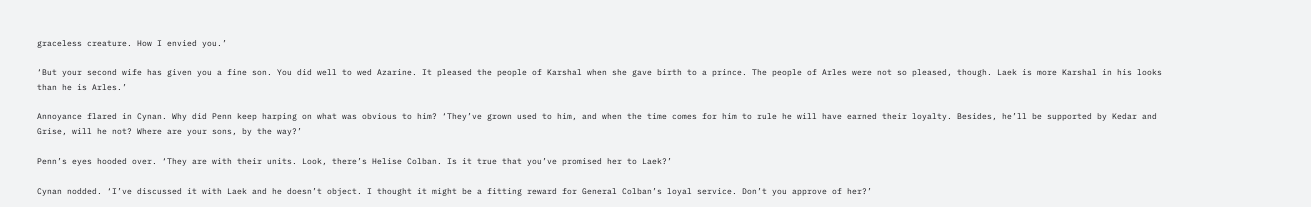graceless creature. How I envied you.’

‘But your second wife has given you a fine son. You did well to wed Azarine. It pleased the people of Karshal when she gave birth to a prince. The people of Arles were not so pleased, though. Laek is more Karshal in his looks than he is Arles.’

Annoyance flared in Cynan. Why did Penn keep harping on what was obvious to him? ‘They’ve grown used to him, and when the time comes for him to rule he will have earned their loyalty. Besides, he’ll be supported by Kedar and Grise, will he not? Where are your sons, by the way?’

Penn’s eyes hooded over. ‘They are with their units. Look, there’s Helise Colban. Is it true that you’ve promised her to Laek?’

Cynan nodded. ‘I’ve discussed it with Laek and he doesn’t object. I thought it might be a fitting reward for General Colban’s loyal service. Don’t you approve of her?’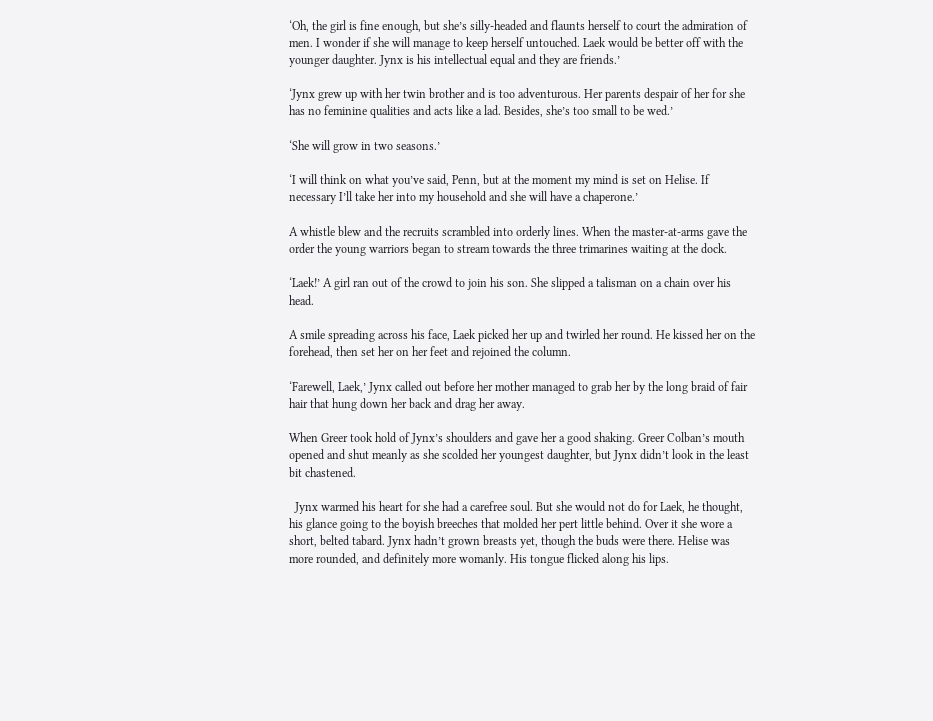‘Oh, the girl is fine enough, but she’s silly-headed and flaunts herself to court the admiration of men. I wonder if she will manage to keep herself untouched. Laek would be better off with the younger daughter. Jynx is his intellectual equal and they are friends.’

‘Jynx grew up with her twin brother and is too adventurous. Her parents despair of her for she has no feminine qualities and acts like a lad. Besides, she’s too small to be wed.’

‘She will grow in two seasons.’

‘I will think on what you’ve said, Penn, but at the moment my mind is set on Helise. If necessary I’ll take her into my household and she will have a chaperone.’

A whistle blew and the recruits scrambled into orderly lines. When the master-at-arms gave the order the young warriors began to stream towards the three trimarines waiting at the dock.

‘Laek!’ A girl ran out of the crowd to join his son. She slipped a talisman on a chain over his head.

A smile spreading across his face, Laek picked her up and twirled her round. He kissed her on the forehead, then set her on her feet and rejoined the column.

‘Farewell, Laek,’ Jynx called out before her mother managed to grab her by the long braid of fair hair that hung down her back and drag her away.

When Greer took hold of Jynx’s shoulders and gave her a good shaking. Greer Colban’s mouth opened and shut meanly as she scolded her youngest daughter, but Jynx didn’t look in the least bit chastened.

  Jynx warmed his heart for she had a carefree soul. But she would not do for Laek, he thought, his glance going to the boyish breeches that molded her pert little behind. Over it she wore a short, belted tabard. Jynx hadn’t grown breasts yet, though the buds were there. Helise was more rounded, and definitely more womanly. His tongue flicked along his lips.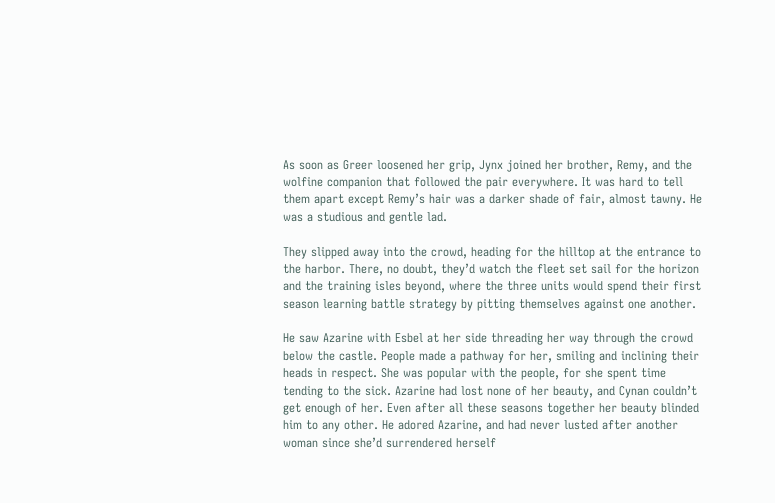As soon as Greer loosened her grip, Jynx joined her brother, Remy, and the wolfine companion that followed the pair everywhere. It was hard to tell them apart except Remy’s hair was a darker shade of fair, almost tawny. He was a studious and gentle lad.

They slipped away into the crowd, heading for the hilltop at the entrance to the harbor. There, no doubt, they’d watch the fleet set sail for the horizon and the training isles beyond, where the three units would spend their first season learning battle strategy by pitting themselves against one another.

He saw Azarine with Esbel at her side threading her way through the crowd below the castle. People made a pathway for her, smiling and inclining their heads in respect. She was popular with the people, for she spent time tending to the sick. Azarine had lost none of her beauty, and Cynan couldn’t get enough of her. Even after all these seasons together her beauty blinded him to any other. He adored Azarine, and had never lusted after another woman since she’d surrendered herself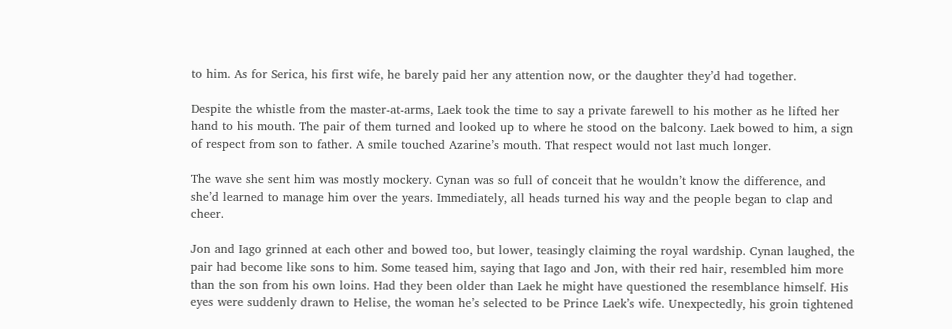to him. As for Serica, his first wife, he barely paid her any attention now, or the daughter they’d had together.

Despite the whistle from the master-at-arms, Laek took the time to say a private farewell to his mother as he lifted her hand to his mouth. The pair of them turned and looked up to where he stood on the balcony. Laek bowed to him, a sign of respect from son to father. A smile touched Azarine’s mouth. That respect would not last much longer.

The wave she sent him was mostly mockery. Cynan was so full of conceit that he wouldn’t know the difference, and she’d learned to manage him over the years. Immediately, all heads turned his way and the people began to clap and cheer.

Jon and Iago grinned at each other and bowed too, but lower, teasingly claiming the royal wardship. Cynan laughed, the pair had become like sons to him. Some teased him, saying that Iago and Jon, with their red hair, resembled him more than the son from his own loins. Had they been older than Laek he might have questioned the resemblance himself. His eyes were suddenly drawn to Helise, the woman he’s selected to be Prince Laek’s wife. Unexpectedly, his groin tightened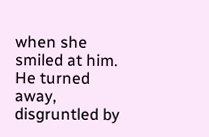when she smiled at him. He turned away, disgruntled by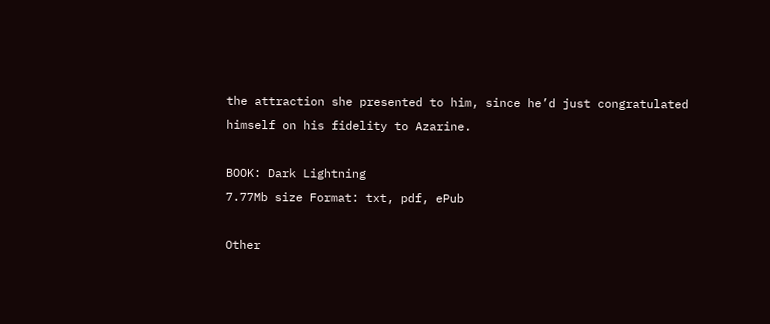the attraction she presented to him, since he’d just congratulated himself on his fidelity to Azarine.

BOOK: Dark Lightning
7.77Mb size Format: txt, pdf, ePub

Other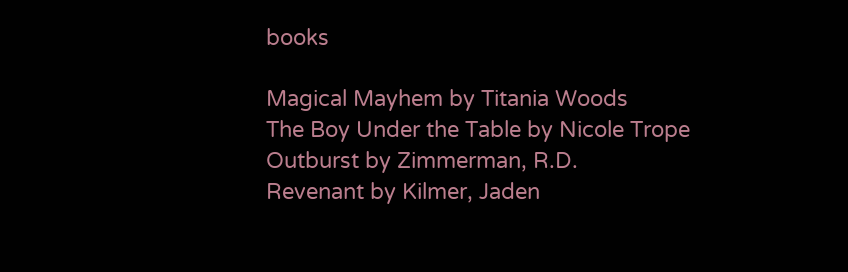books

Magical Mayhem by Titania Woods
The Boy Under the Table by Nicole Trope
Outburst by Zimmerman, R.D.
Revenant by Kilmer, Jaden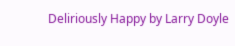Deliriously Happy by Larry Doyle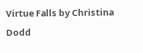Virtue Falls by Christina Dodd